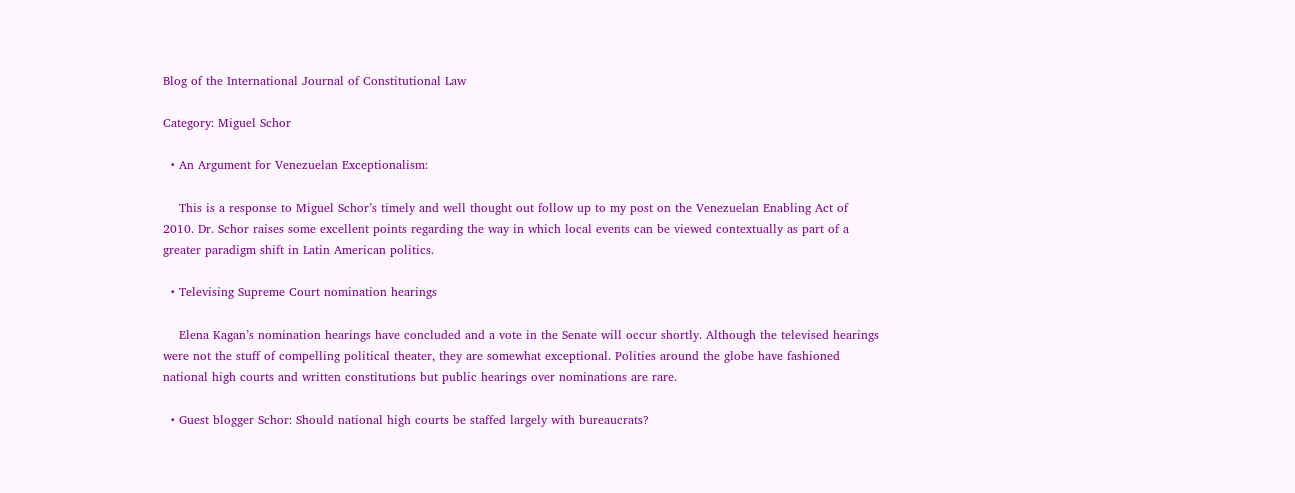Blog of the International Journal of Constitutional Law

Category: Miguel Schor

  • An Argument for Venezuelan Exceptionalism:

    This is a response to Miguel Schor’s timely and well thought out follow up to my post on the Venezuelan Enabling Act of 2010. Dr. Schor raises some excellent points regarding the way in which local events can be viewed contextually as part of a greater paradigm shift in Latin American politics.

  • Televising Supreme Court nomination hearings

    Elena Kagan’s nomination hearings have concluded and a vote in the Senate will occur shortly. Although the televised hearings were not the stuff of compelling political theater, they are somewhat exceptional. Polities around the globe have fashioned national high courts and written constitutions but public hearings over nominations are rare.

  • Guest blogger Schor: Should national high courts be staffed largely with bureaucrats?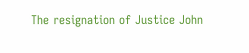The resignation of Justice John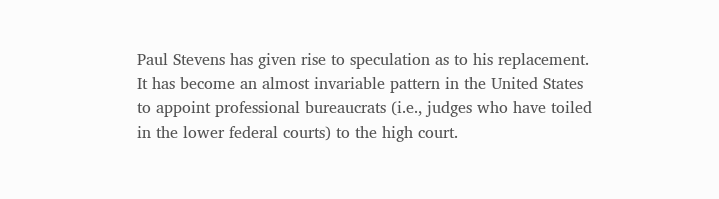Paul Stevens has given rise to speculation as to his replacement. It has become an almost invariable pattern in the United States to appoint professional bureaucrats (i.e., judges who have toiled in the lower federal courts) to the high court.